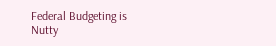Federal Budgeting is Nutty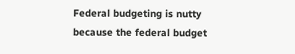Federal budgeting is nutty because the federal budget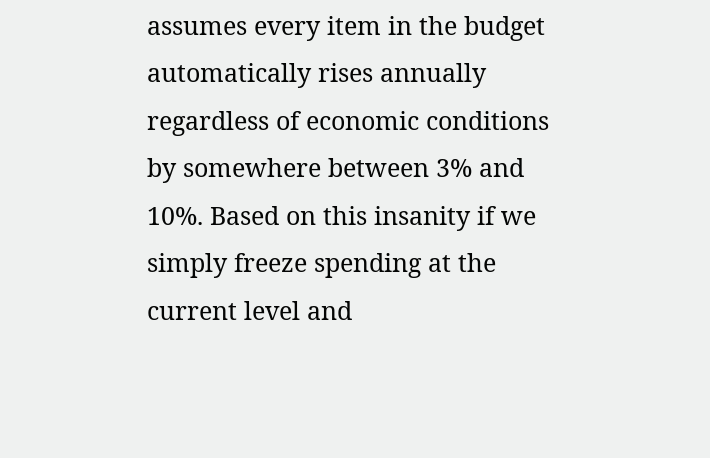assumes every item in the budget automatically rises annually regardless of economic conditions by somewhere between 3% and 10%. Based on this insanity if we simply freeze spending at the current level and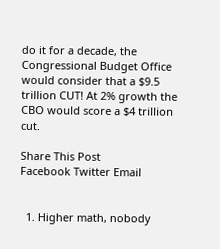do it for a decade, the Congressional Budget Office would consider that a $9.5 trillion CUT! At 2% growth the CBO would score a $4 trillion cut.

Share This Post
Facebook Twitter Email


  1. Higher math, nobody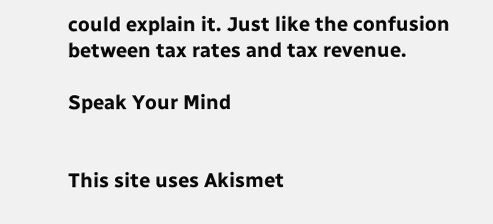could explain it. Just like the confusion between tax rates and tax revenue.

Speak Your Mind


This site uses Akismet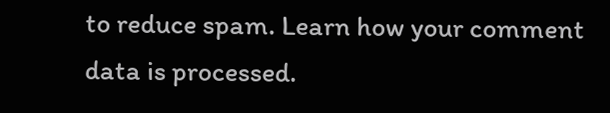to reduce spam. Learn how your comment data is processed.